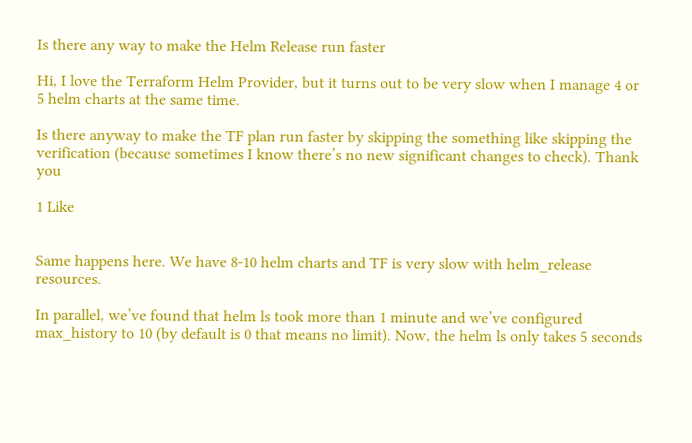Is there any way to make the Helm Release run faster

Hi, I love the Terraform Helm Provider, but it turns out to be very slow when I manage 4 or 5 helm charts at the same time.

Is there anyway to make the TF plan run faster by skipping the something like skipping the verification (because sometimes I know there’s no new significant changes to check). Thank you

1 Like


Same happens here. We have 8-10 helm charts and TF is very slow with helm_release resources.

In parallel, we’ve found that helm ls took more than 1 minute and we’ve configured max_history to 10 (by default is 0 that means no limit). Now, the helm ls only takes 5 seconds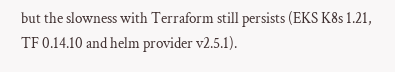but the slowness with Terraform still persists (EKS K8s 1.21, TF 0.14.10 and helm provider v2.5.1).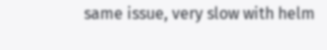same issue, very slow with helm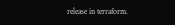release in terraform.